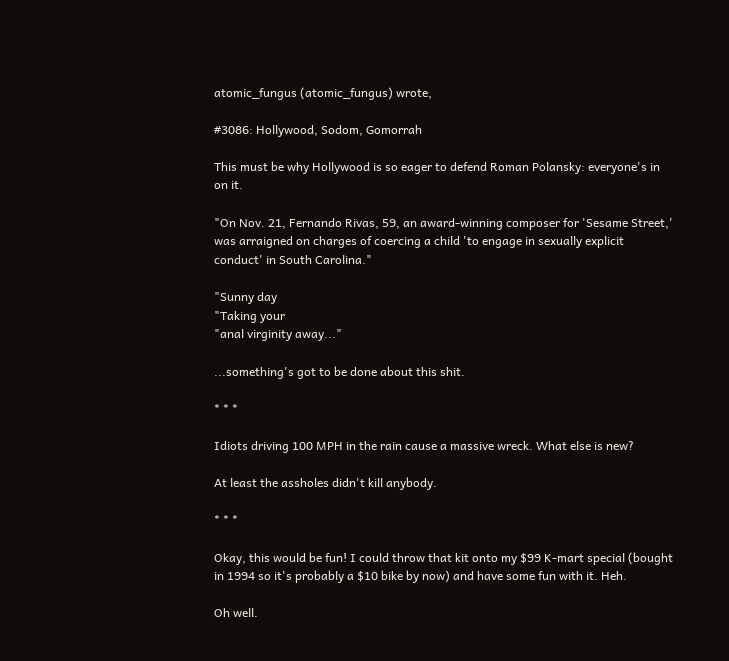atomic_fungus (atomic_fungus) wrote,

#3086: Hollywood, Sodom, Gomorrah

This must be why Hollywood is so eager to defend Roman Polansky: everyone's in on it.

"On Nov. 21, Fernando Rivas, 59, an award-winning composer for 'Sesame Street,' was arraigned on charges of coercing a child 'to engage in sexually explicit conduct' in South Carolina."

"Sunny day
"Taking your
"anal virginity away..."

...something's got to be done about this shit.

* * *

Idiots driving 100 MPH in the rain cause a massive wreck. What else is new?

At least the assholes didn't kill anybody.

* * *

Okay, this would be fun! I could throw that kit onto my $99 K-mart special (bought in 1994 so it's probably a $10 bike by now) and have some fun with it. Heh.

Oh well.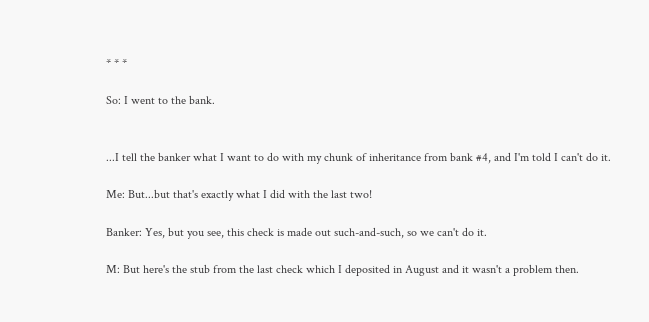* * *

So: I went to the bank.


...I tell the banker what I want to do with my chunk of inheritance from bank #4, and I'm told I can't do it.

Me: But...but that's exactly what I did with the last two!

Banker: Yes, but you see, this check is made out such-and-such, so we can't do it.

M: But here's the stub from the last check which I deposited in August and it wasn't a problem then.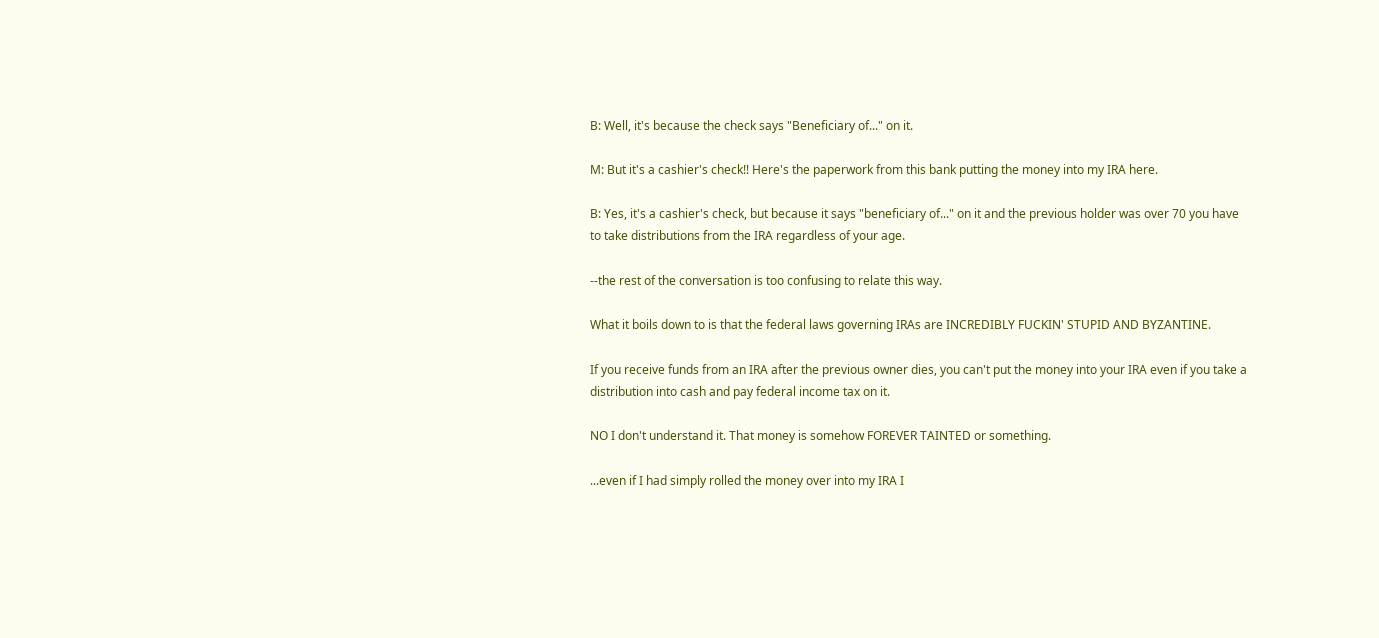B: Well, it's because the check says "Beneficiary of..." on it.

M: But it's a cashier's check!! Here's the paperwork from this bank putting the money into my IRA here.

B: Yes, it's a cashier's check, but because it says "beneficiary of..." on it and the previous holder was over 70 you have to take distributions from the IRA regardless of your age.

--the rest of the conversation is too confusing to relate this way.

What it boils down to is that the federal laws governing IRAs are INCREDIBLY FUCKIN' STUPID AND BYZANTINE.

If you receive funds from an IRA after the previous owner dies, you can't put the money into your IRA even if you take a distribution into cash and pay federal income tax on it.

NO I don't understand it. That money is somehow FOREVER TAINTED or something.

...even if I had simply rolled the money over into my IRA I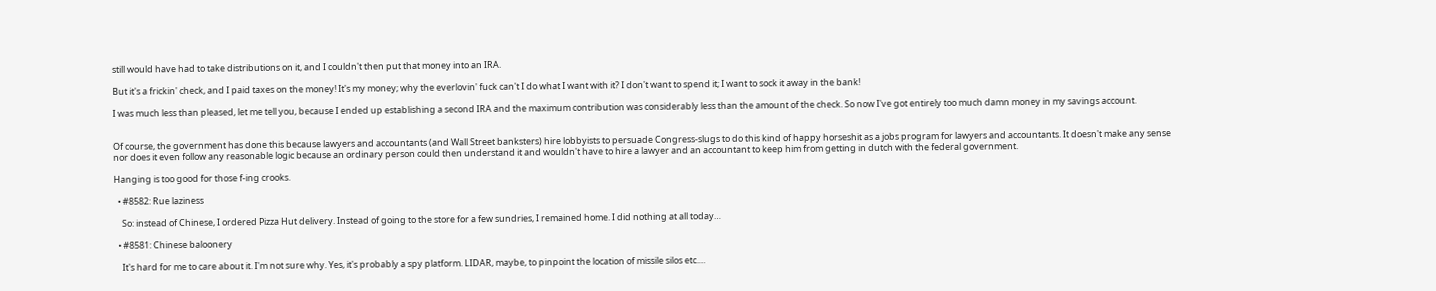still would have had to take distributions on it, and I couldn't then put that money into an IRA.

But it's a frickin' check, and I paid taxes on the money! It's my money; why the everlovin' fuck can't I do what I want with it? I don't want to spend it; I want to sock it away in the bank!

I was much less than pleased, let me tell you, because I ended up establishing a second IRA and the maximum contribution was considerably less than the amount of the check. So now I've got entirely too much damn money in my savings account.


Of course, the government has done this because lawyers and accountants (and Wall Street banksters) hire lobbyists to persuade Congress-slugs to do this kind of happy horseshit as a jobs program for lawyers and accountants. It doesn't make any sense nor does it even follow any reasonable logic because an ordinary person could then understand it and wouldn't have to hire a lawyer and an accountant to keep him from getting in dutch with the federal government.

Hanging is too good for those f-ing crooks.

  • #8582: Rue laziness

    So: instead of Chinese, I ordered Pizza Hut delivery. Instead of going to the store for a few sundries, I remained home. I did nothing at all today…

  • #8581: Chinese baloonery

    It's hard for me to care about it. I'm not sure why. Yes, it's probably a spy platform. LIDAR, maybe, to pinpoint the location of missile silos etc.…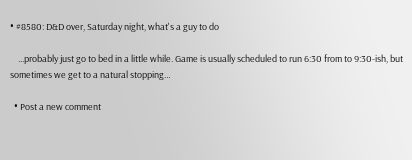• #8580: D&D over, Saturday night, what's a guy to do

    ...probably just go to bed in a little while. Game is usually scheduled to run 6:30 from to 9:30-ish, but sometimes we get to a natural stopping…

  • Post a new comment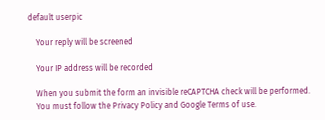default userpic

    Your reply will be screened

    Your IP address will be recorded

    When you submit the form an invisible reCAPTCHA check will be performed.
    You must follow the Privacy Policy and Google Terms of use.